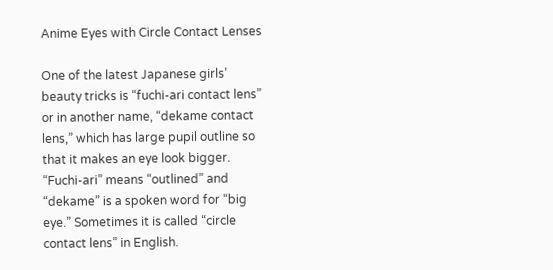Anime Eyes with Circle Contact Lenses

One of the latest Japanese girls’ beauty tricks is “fuchi-ari contact lens” or in another name, “dekame contact lens,” which has large pupil outline so that it makes an eye look bigger. “Fuchi-ari” means “outlined” and “dekame” is a spoken word for “big eye.” Sometimes it is called “circle contact lens” in English.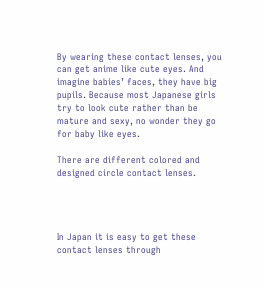By wearing these contact lenses, you can get anime like cute eyes. And imagine babies’ faces, they have big pupils. Because most Japanese girls try to look cute rather than be mature and sexy, no wonder they go for baby like eyes.

There are different colored and designed circle contact lenses.




In Japan it is easy to get these contact lenses through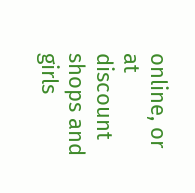online, or at discount shops and girls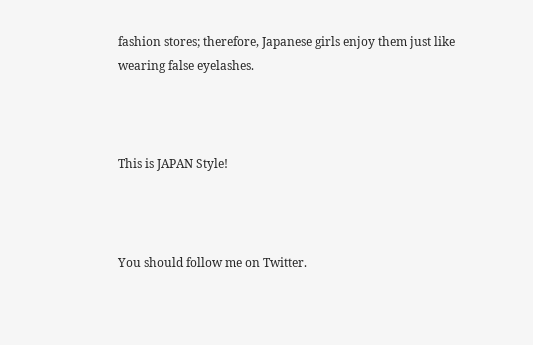fashion stores; therefore, Japanese girls enjoy them just like wearing false eyelashes.



This is JAPAN Style!



You should follow me on Twitter.